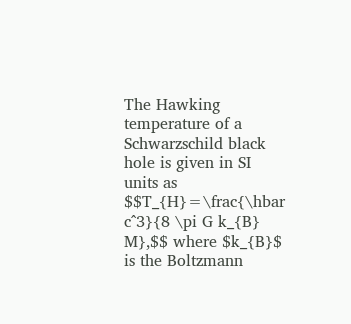The Hawking temperature of a Schwarzschild black hole is given in SI units as $$T_{H}=\frac{\hbar c^3}{8 \pi G k_{B} M},$$ where $k_{B}$ is the Boltzmann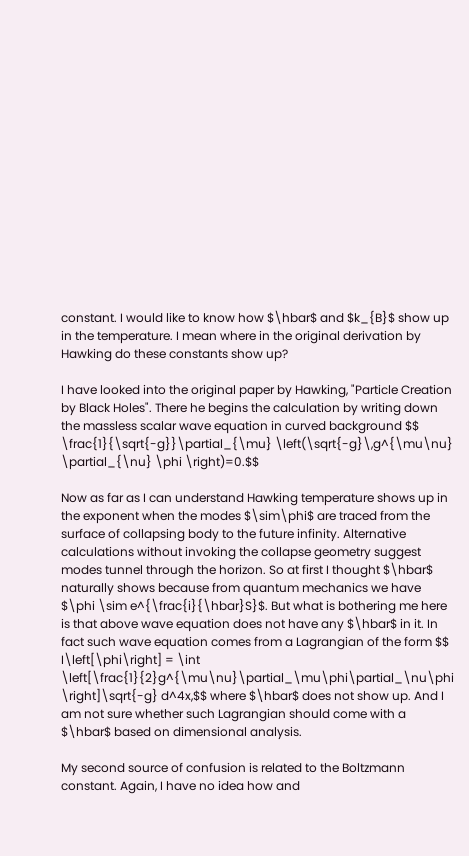constant. I would like to know how $\hbar$ and $k_{B}$ show up in the temperature. I mean where in the original derivation by Hawking do these constants show up?

I have looked into the original paper by Hawking, "Particle Creation by Black Holes". There he begins the calculation by writing down the massless scalar wave equation in curved background $$ \frac{1}{\sqrt{-g}}\partial_{\mu} \left(\sqrt{-g}\,g^{\mu\nu} \partial_{\nu} \phi \right)=0.$$

Now as far as I can understand Hawking temperature shows up in the exponent when the modes $\sim\phi$ are traced from the surface of collapsing body to the future infinity. Alternative calculations without invoking the collapse geometry suggest modes tunnel through the horizon. So at first I thought $\hbar$ naturally shows because from quantum mechanics we have $\phi \sim e^{\frac{i}{\hbar}S}$. But what is bothering me here is that above wave equation does not have any $\hbar$ in it. In fact such wave equation comes from a Lagrangian of the form $$ I\left[\phi\right] = \int \left[\frac{1}{2}g^{\mu\nu}\partial_\mu\phi\partial_\nu\phi \right]\sqrt{-g} d^4x,$$ where $\hbar$ does not show up. And I am not sure whether such Lagrangian should come with a $\hbar$ based on dimensional analysis.

My second source of confusion is related to the Boltzmann constant. Again, I have no idea how and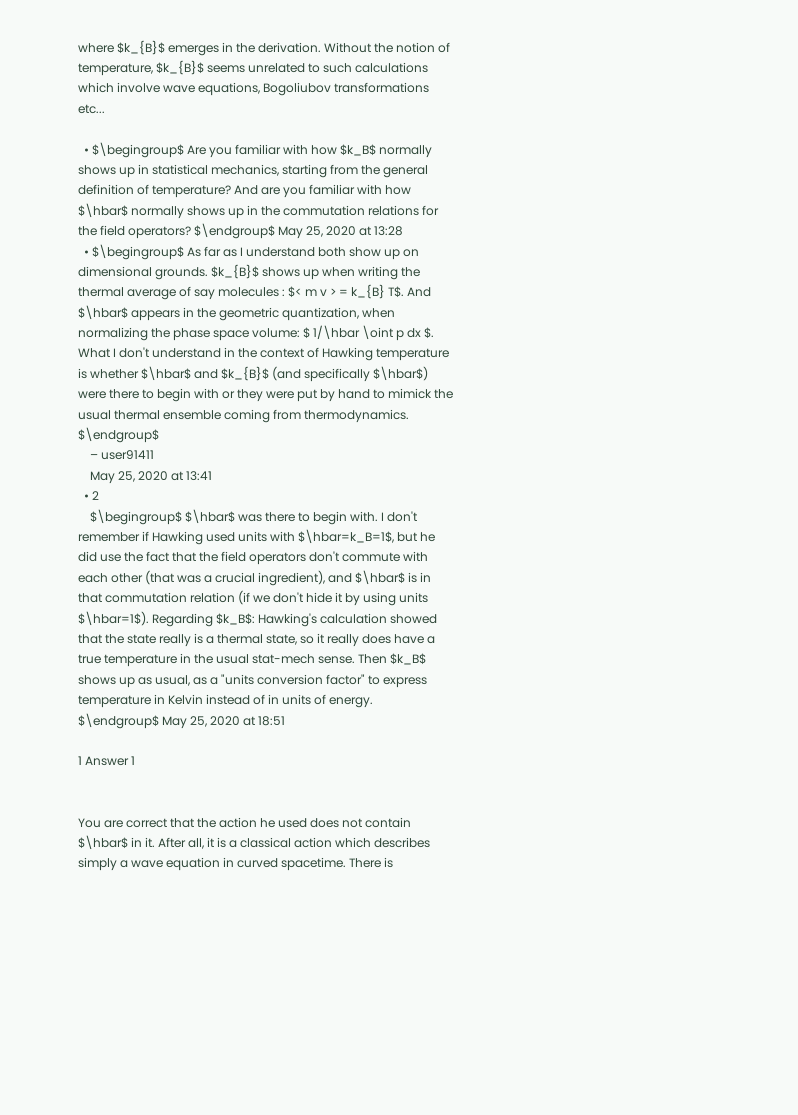where $k_{B}$ emerges in the derivation. Without the notion of temperature, $k_{B}$ seems unrelated to such calculations which involve wave equations, Bogoliubov transformations etc...

  • $\begingroup$ Are you familiar with how $k_B$ normally shows up in statistical mechanics, starting from the general definition of temperature? And are you familiar with how $\hbar$ normally shows up in the commutation relations for the field operators? $\endgroup$ May 25, 2020 at 13:28
  • $\begingroup$ As far as I understand both show up on dimensional grounds. $k_{B}$ shows up when writing the thermal average of say molecules : $< m v > = k_{B} T$. And $\hbar$ appears in the geometric quantization, when normalizing the phase space volume: $ 1/\hbar \oint p dx $. What I don't understand in the context of Hawking temperature is whether $\hbar$ and $k_{B}$ (and specifically $\hbar$) were there to begin with or they were put by hand to mimick the usual thermal ensemble coming from thermodynamics. $\endgroup$
    – user91411
    May 25, 2020 at 13:41
  • 2
    $\begingroup$ $\hbar$ was there to begin with. I don't remember if Hawking used units with $\hbar=k_B=1$, but he did use the fact that the field operators don't commute with each other (that was a crucial ingredient), and $\hbar$ is in that commutation relation (if we don't hide it by using units $\hbar=1$). Regarding $k_B$: Hawking's calculation showed that the state really is a thermal state, so it really does have a true temperature in the usual stat-mech sense. Then $k_B$ shows up as usual, as a "units conversion factor" to express temperature in Kelvin instead of in units of energy. $\endgroup$ May 25, 2020 at 18:51

1 Answer 1


You are correct that the action he used does not contain $\hbar$ in it. After all, it is a classical action which describes simply a wave equation in curved spacetime. There is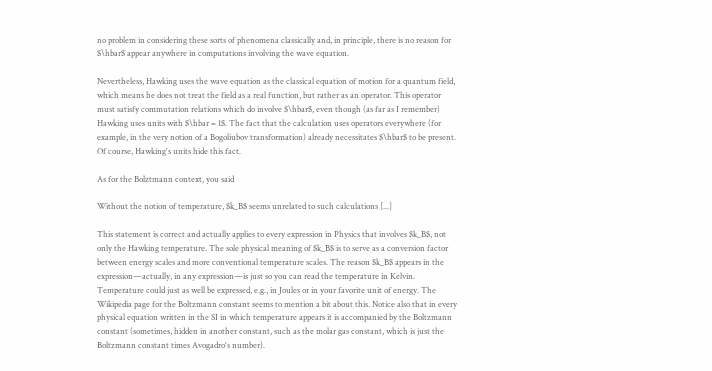no problem in considering these sorts of phenomena classically and, in principle, there is no reason for $\hbar$ appear anywhere in computations involving the wave equation.

Nevertheless, Hawking uses the wave equation as the classical equation of motion for a quantum field, which means he does not treat the field as a real function, but rather as an operator. This operator must satisfy commutation relations which do involve $\hbar$, even though (as far as I remember) Hawking uses units with $\hbar = 1$. The fact that the calculation uses operators everywhere (for example, in the very notion of a Bogoliubov transformation) already necessitates $\hbar$ to be present. Of course, Hawking's units hide this fact.

As for the Bolztmann context, you said

Without the notion of temperature, $k_B$ seems unrelated to such calculations [...]

This statement is correct and actually applies to every expression in Physics that involves $k_B$, not only the Hawking temperature. The sole physical meaning of $k_B$ is to serve as a conversion factor between energy scales and more conventional temperature scales. The reason $k_B$ appears in the expression—actually, in any expression—is just so you can read the temperature in Kelvin. Temperature could just as well be expressed, e.g., in Joules or in your favorite unit of energy. The Wikipedia page for the Boltzmann constant seems to mention a bit about this. Notice also that in every physical equation written in the SI in which temperature appears it is accompanied by the Boltzmann constant (sometimes, hidden in another constant, such as the molar gas constant, which is just the Boltzmann constant times Avogadro's number).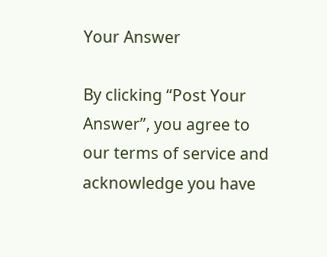Your Answer

By clicking “Post Your Answer”, you agree to our terms of service and acknowledge you have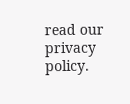read our privacy policy.